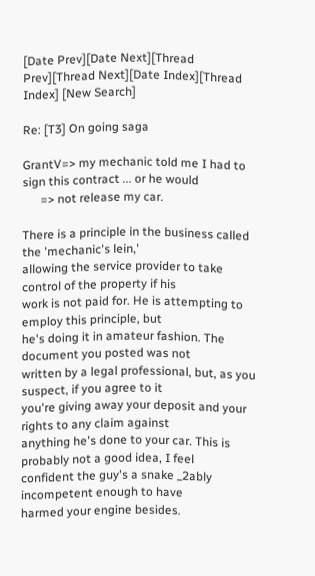[Date Prev][Date Next][Thread Prev][Thread Next][Date Index][Thread Index] [New Search]

Re: [T3] On going saga

GrantV=> my mechanic told me I had to sign this contract ... or he would
      => not release my car.

There is a principle in the business called the 'mechanic's lein,'
allowing the service provider to take control of the property if his
work is not paid for. He is attempting to employ this principle, but
he's doing it in amateur fashion. The document you posted was not
written by a legal professional, but, as you suspect, if you agree to it
you're giving away your deposit and your rights to any claim against
anything he's done to your car. This is probably not a good idea, I feel
confident the guy's a snake _2ably incompetent enough to have
harmed your engine besides.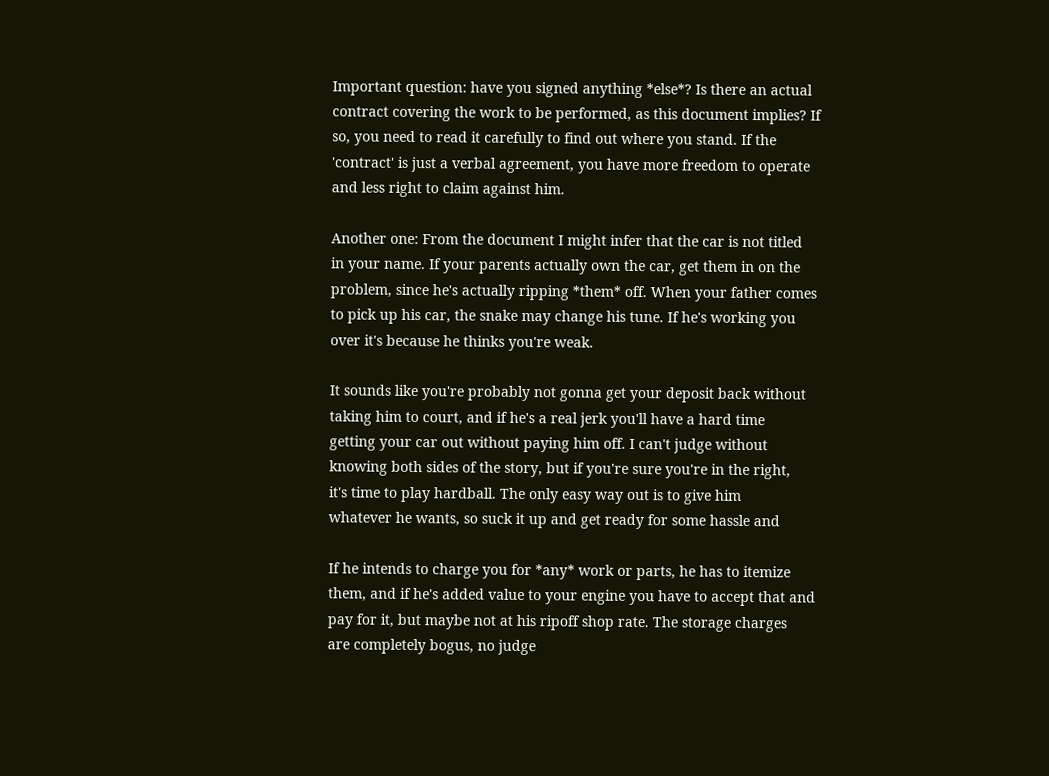Important question: have you signed anything *else*? Is there an actual
contract covering the work to be performed, as this document implies? If
so, you need to read it carefully to find out where you stand. If the
'contract' is just a verbal agreement, you have more freedom to operate
and less right to claim against him.

Another one: From the document I might infer that the car is not titled
in your name. If your parents actually own the car, get them in on the
problem, since he's actually ripping *them* off. When your father comes
to pick up his car, the snake may change his tune. If he's working you
over it's because he thinks you're weak.

It sounds like you're probably not gonna get your deposit back without
taking him to court, and if he's a real jerk you'll have a hard time
getting your car out without paying him off. I can't judge without
knowing both sides of the story, but if you're sure you're in the right,
it's time to play hardball. The only easy way out is to give him
whatever he wants, so suck it up and get ready for some hassle and

If he intends to charge you for *any* work or parts, he has to itemize
them, and if he's added value to your engine you have to accept that and
pay for it, but maybe not at his ripoff shop rate. The storage charges
are completely bogus, no judge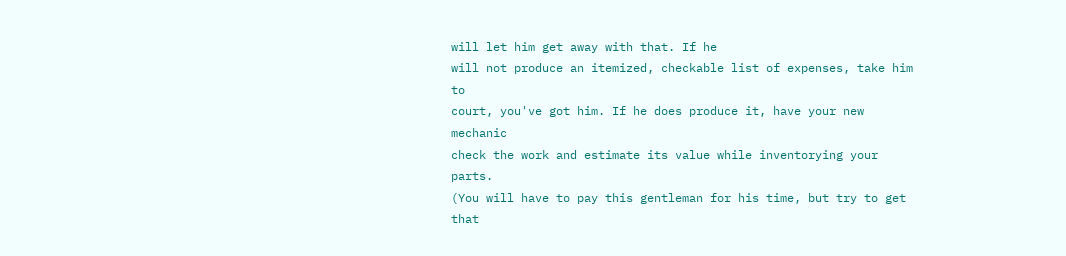will let him get away with that. If he
will not produce an itemized, checkable list of expenses, take him to
court, you've got him. If he does produce it, have your new mechanic
check the work and estimate its value while inventorying your parts.
(You will have to pay this gentleman for his time, but try to get that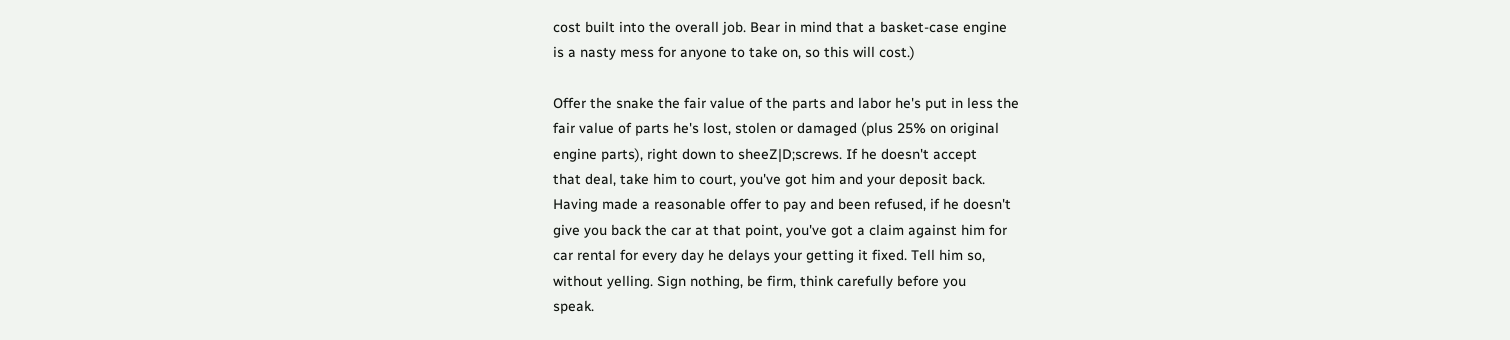cost built into the overall job. Bear in mind that a basket-case engine
is a nasty mess for anyone to take on, so this will cost.)

Offer the snake the fair value of the parts and labor he's put in less the
fair value of parts he's lost, stolen or damaged (plus 25% on original
engine parts), right down to sheeZ|D;screws. If he doesn't accept
that deal, take him to court, you've got him and your deposit back.
Having made a reasonable offer to pay and been refused, if he doesn't
give you back the car at that point, you've got a claim against him for
car rental for every day he delays your getting it fixed. Tell him so,
without yelling. Sign nothing, be firm, think carefully before you
speak.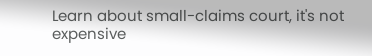Learn about small-claims court, it's not expensive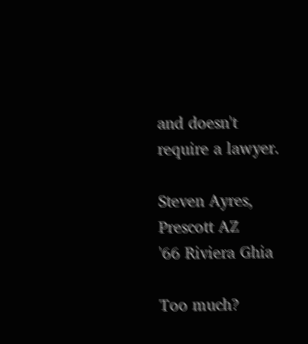and doesn't
require a lawyer.

Steven Ayres, Prescott AZ
'66 Riviera Ghia

Too much?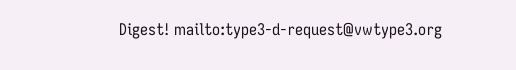Digest! mailto:type3-d-request@vwtype3.org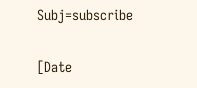Subj=subscribe

[Date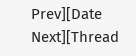Prev][Date Next][Thread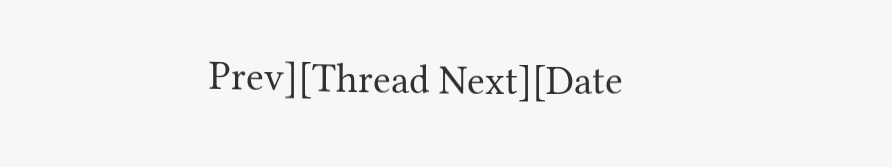Prev][Thread Next][Date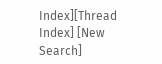Index][Thread Index] [New Search]